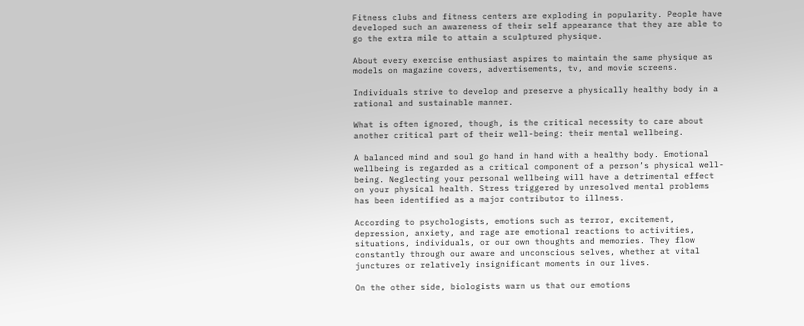Fitness clubs and fitness centers are exploding in popularity. People have developed such an awareness of their self appearance that they are able to go the extra mile to attain a sculptured physique.

About every exercise enthusiast aspires to maintain the same physique as models on magazine covers, advertisements, tv, and movie screens.

Individuals strive to develop and preserve a physically healthy body in a rational and sustainable manner.

What is often ignored, though, is the critical necessity to care about another critical part of their well-being: their mental wellbeing.

A balanced mind and soul go hand in hand with a healthy body. Emotional wellbeing is regarded as a critical component of a person’s physical well-being. Neglecting your personal wellbeing will have a detrimental effect on your physical health. Stress triggered by unresolved mental problems has been identified as a major contributor to illness.

According to psychologists, emotions such as terror, excitement, depression, anxiety, and rage are emotional reactions to activities, situations, individuals, or our own thoughts and memories. They flow constantly through our aware and unconscious selves, whether at vital junctures or relatively insignificant moments in our lives.

On the other side, biologists warn us that our emotions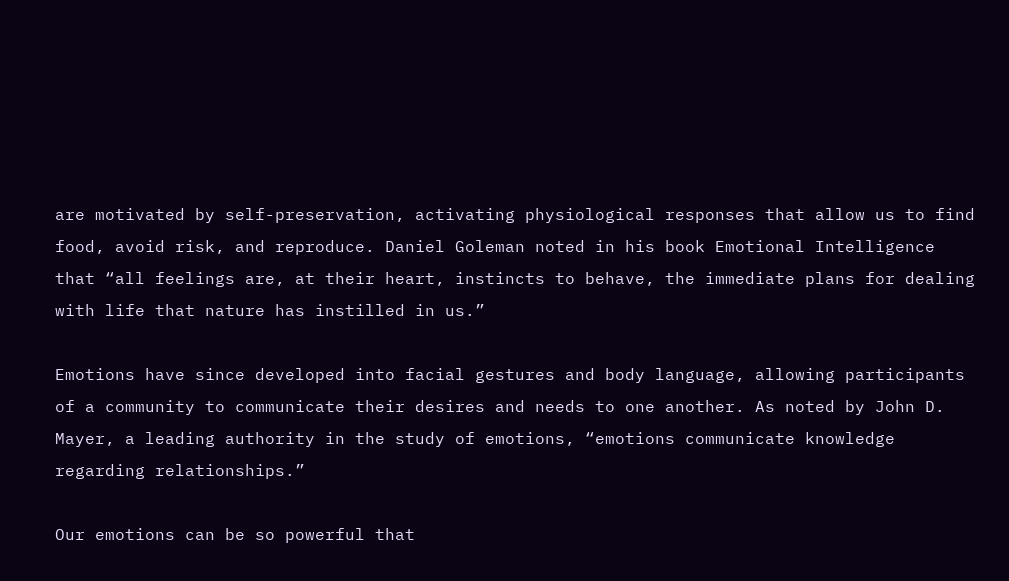are motivated by self-preservation, activating physiological responses that allow us to find food, avoid risk, and reproduce. Daniel Goleman noted in his book Emotional Intelligence that “all feelings are, at their heart, instincts to behave, the immediate plans for dealing with life that nature has instilled in us.”

Emotions have since developed into facial gestures and body language, allowing participants of a community to communicate their desires and needs to one another. As noted by John D. Mayer, a leading authority in the study of emotions, “emotions communicate knowledge regarding relationships.”

Our emotions can be so powerful that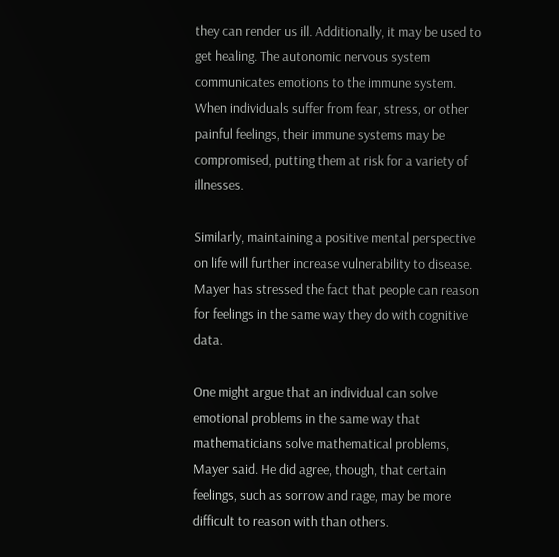they can render us ill. Additionally, it may be used to get healing. The autonomic nervous system communicates emotions to the immune system. When individuals suffer from fear, stress, or other painful feelings, their immune systems may be compromised, putting them at risk for a variety of illnesses.

Similarly, maintaining a positive mental perspective on life will further increase vulnerability to disease.
Mayer has stressed the fact that people can reason for feelings in the same way they do with cognitive data.

One might argue that an individual can solve emotional problems in the same way that mathematicians solve mathematical problems, Mayer said. He did agree, though, that certain feelings, such as sorrow and rage, may be more difficult to reason with than others.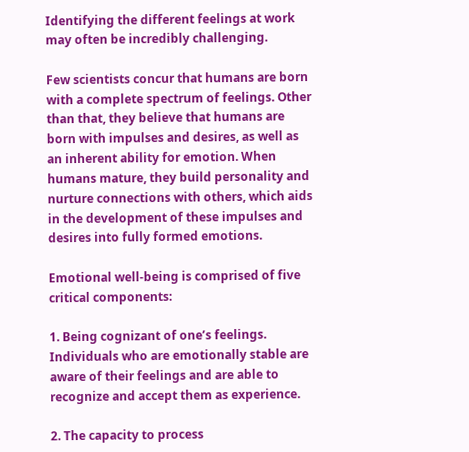Identifying the different feelings at work may often be incredibly challenging.

Few scientists concur that humans are born with a complete spectrum of feelings. Other than that, they believe that humans are born with impulses and desires, as well as an inherent ability for emotion. When humans mature, they build personality and nurture connections with others, which aids in the development of these impulses and desires into fully formed emotions.

Emotional well-being is comprised of five critical components:

1. Being cognizant of one’s feelings. Individuals who are emotionally stable are aware of their feelings and are able to recognize and accept them as experience.

2. The capacity to process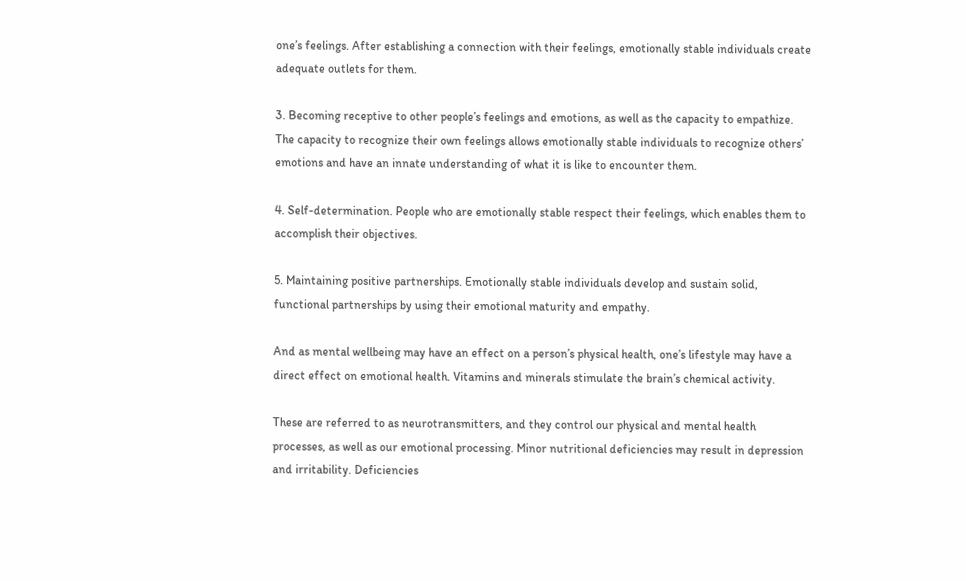one’s feelings. After establishing a connection with their feelings, emotionally stable individuals create adequate outlets for them.

3. Becoming receptive to other people’s feelings and emotions, as well as the capacity to empathize. The capacity to recognize their own feelings allows emotionally stable individuals to recognize others’ emotions and have an innate understanding of what it is like to encounter them.

4. Self-determination. People who are emotionally stable respect their feelings, which enables them to accomplish their objectives.

5. Maintaining positive partnerships. Emotionally stable individuals develop and sustain solid, functional partnerships by using their emotional maturity and empathy.

And as mental wellbeing may have an effect on a person’s physical health, one’s lifestyle may have a direct effect on emotional health. Vitamins and minerals stimulate the brain’s chemical activity.

These are referred to as neurotransmitters, and they control our physical and mental health processes, as well as our emotional processing. Minor nutritional deficiencies may result in depression and irritability. Deficiencies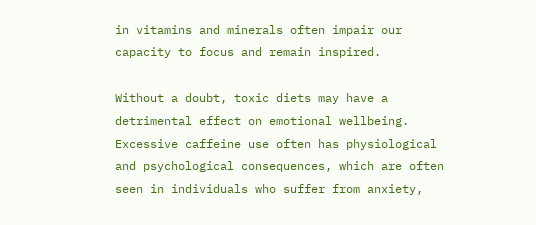in vitamins and minerals often impair our capacity to focus and remain inspired.

Without a doubt, toxic diets may have a detrimental effect on emotional wellbeing. Excessive caffeine use often has physiological and psychological consequences, which are often seen in individuals who suffer from anxiety,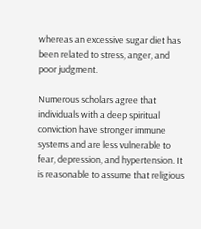whereas an excessive sugar diet has been related to stress, anger, and poor judgment.

Numerous scholars agree that individuals with a deep spiritual conviction have stronger immune systems and are less vulnerable to fear, depression, and hypertension. It is reasonable to assume that religious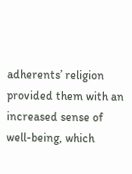adherents’ religion provided them with an increased sense of well-being, which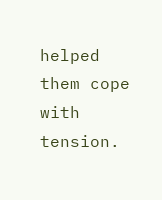helped them cope with tension.